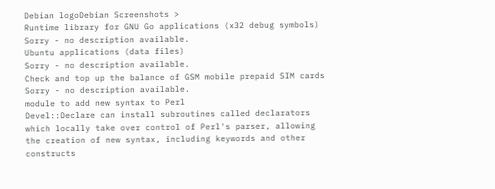Debian logoDebian Screenshots >
Runtime library for GNU Go applications (x32 debug symbols)
Sorry - no description available.
Ubuntu applications (data files)
Sorry - no description available.
Check and top up the balance of GSM mobile prepaid SIM cards
Sorry - no description available.
module to add new syntax to Perl
Devel::Declare can install subroutines called declarators which locally take over control of Perl's parser, allowing the creation of new syntax, including keywords and other constructs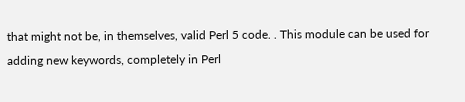that might not be, in themselves, valid Perl 5 code. . This module can be used for adding new keywords, completely in Perl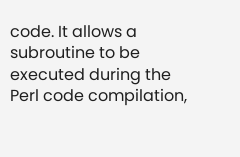code. It allows a subroutine to be executed during the Perl code compilation,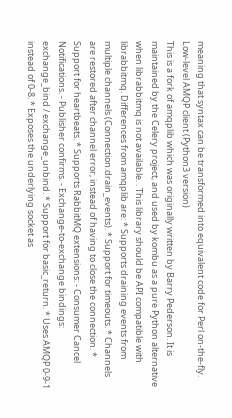meaning that syntax can be transformed into equivalent code for Perl on-the-fly.
Low-level AMQP client (Python3 version)
This is a fork of amqplib which was originally written by Barry Pederson. It is maintained by the Celery project, and used by kombu as a pure Python alternative when librabbitmq is not available. . This library should be API compatible with librabbitmq. Differences from amqplib are: * Supports draining events from multiple channels (Connection.drain_events). * Support for timeouts. * Channels are restored after channel error, instead of having to close the connection. * Support for heartbeats. * Supports RabbitMQ extensions: - Consumer Cancel Notifications. - Publisher confirms. - Exchange-to-exchange bindings: exchange_bind / exchange_unbind. * Support for basic_return. * Uses AMQP 0-9-1 instead of 0-8. * Exposes the underlying socket as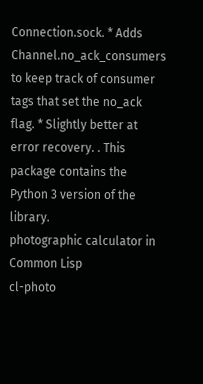Connection.sock. * Adds Channel.no_ack_consumers to keep track of consumer tags that set the no_ack flag. * Slightly better at error recovery. . This package contains the Python 3 version of the library.
photographic calculator in Common Lisp
cl-photo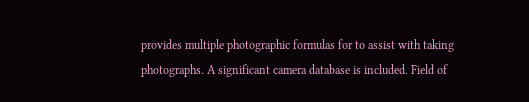provides multiple photographic formulas for to assist with taking photographs. A significant camera database is included. Field of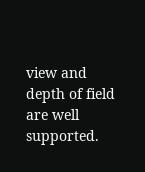view and depth of field are well supported.